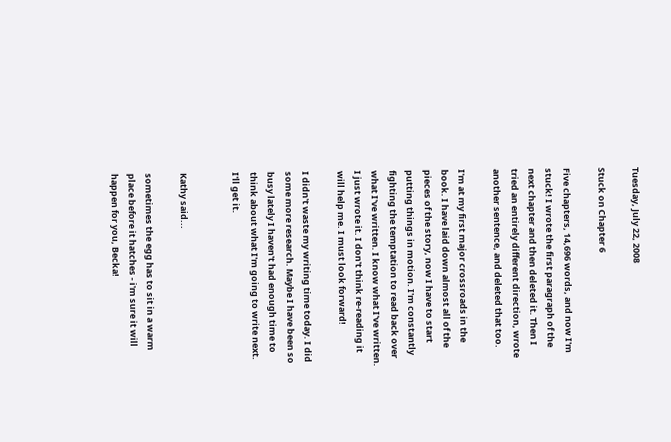Tuesday, July 22, 2008

Stuck on Chapter 6

Five chapters, 14,696 words, and now I'm stuck! I wrote the first paragraph of the next chapter and then deleted it. Then I tried an entirely different direction, wrote another sentence, and deleted that too.

I'm at my first major crossroads in the book. I have laid down almost all of the pieces of the story, now I have to start putting things in motion. I'm constantly fighting the temptation to read back over what I've written. I know what I've written. I just wrote it. I don't think re-reading it will help me. I must look forward!

I didn't waste my writing time today. I did some more research. Maybe I have been so busy lately I haven't had enough time to think about what I'm going to write next. I'll get it.


Kathy said...

sometimes the egg has to sit in a warm place before it hatches - i'm sure it will happen for you, Becka!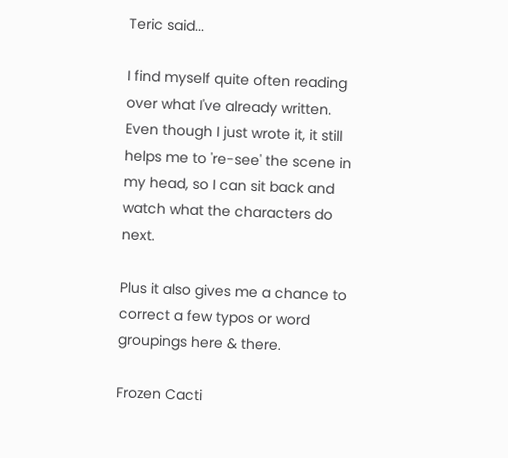Teric said...

I find myself quite often reading over what I've already written. Even though I just wrote it, it still helps me to 're-see' the scene in my head, so I can sit back and watch what the characters do next.

Plus it also gives me a chance to correct a few typos or word groupings here & there.

Frozen Cacti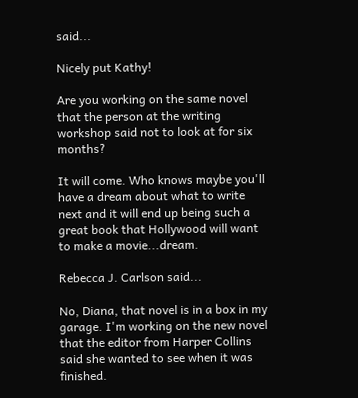said...

Nicely put Kathy!

Are you working on the same novel that the person at the writing workshop said not to look at for six months?

It will come. Who knows maybe you'll have a dream about what to write next and it will end up being such a great book that Hollywood will want to make a movie...dream.

Rebecca J. Carlson said...

No, Diana, that novel is in a box in my garage. I'm working on the new novel that the editor from Harper Collins said she wanted to see when it was finished.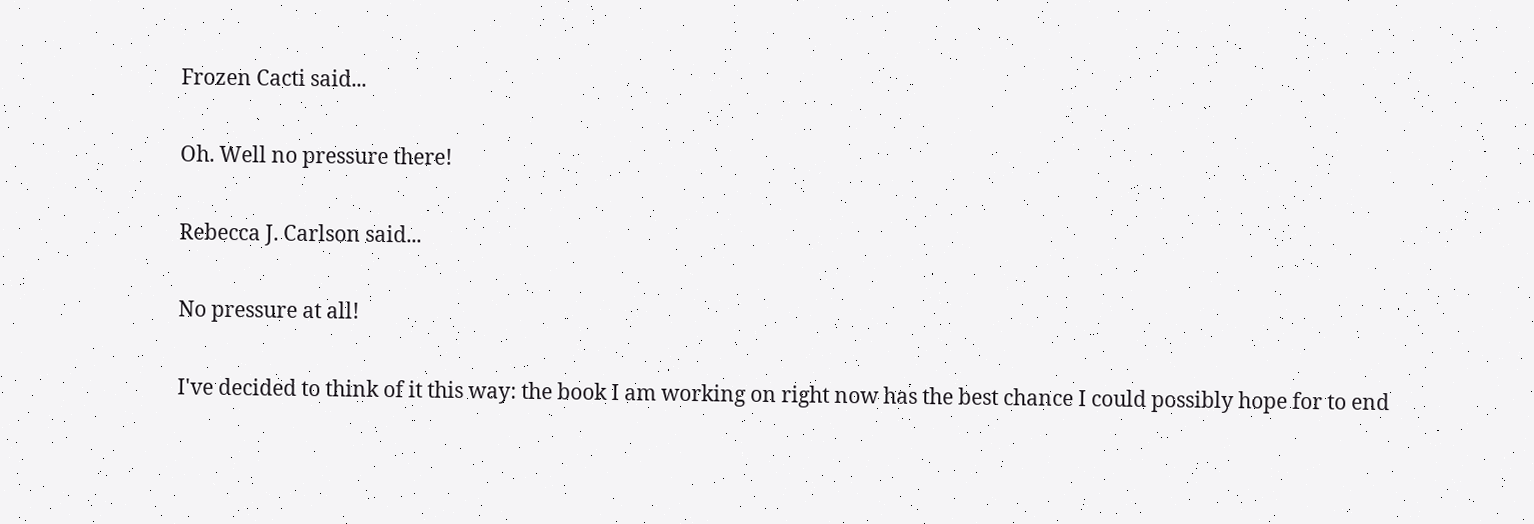Frozen Cacti said...

Oh. Well no pressure there!

Rebecca J. Carlson said...

No pressure at all!

I've decided to think of it this way: the book I am working on right now has the best chance I could possibly hope for to end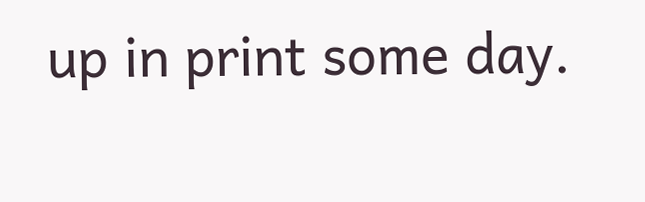up in print some day.